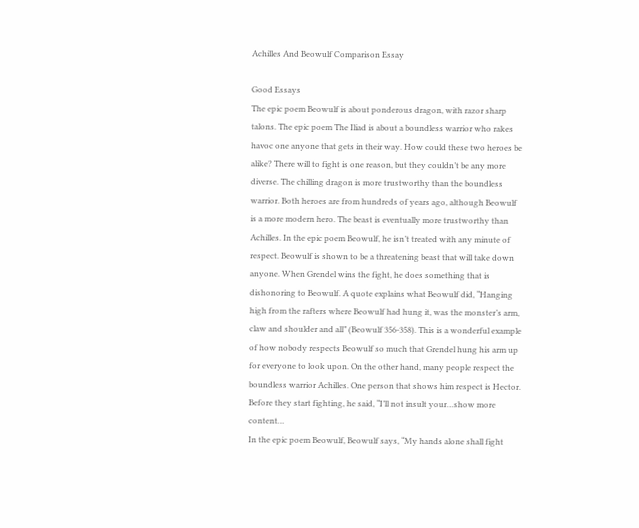Achilles And Beowulf Comparison Essay

Good Essays
The epic poem Beowulf is about ponderous dragon, with razor sharp talons. The epic poem The Iliad is about a boundless warrior who rakes havoc one anyone that gets in their way. How could these two heroes be alike? There will to fight is one reason, but they couldn’t be any more diverse. The chilling dragon is more trustworthy than the boundless warrior. Both heroes are from hundreds of years ago, although Beowulf is a more modern hero. The beast is eventually more trustworthy than Achilles. In the epic poem Beowulf, he isn’t treated with any minute of respect. Beowulf is shown to be a threatening beast that will take down anyone. When Grendel wins the fight, he does something that is dishonoring to Beowulf. A quote explains what Beowulf did, “Hanging high from the rafters where Beowulf had hung it, was the monster’s arm, claw and shoulder and all” (Beowulf 356-358). This is a wonderful example of how nobody respects Beowulf so much that Grendel hung his arm up for everyone to look upon. On the other hand, many people respect the boundless warrior Achilles. One person that shows him respect is Hector. Before they start fighting, he said, “I’ll not insult your…show more content…
In the epic poem Beowulf, Beowulf says, “My hands alone shall fight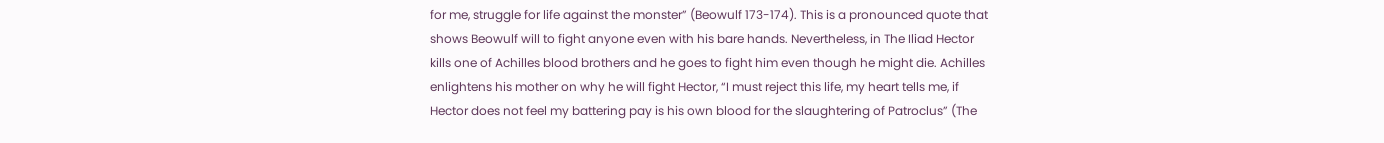for me, struggle for life against the monster” (Beowulf 173-174). This is a pronounced quote that shows Beowulf will to fight anyone even with his bare hands. Nevertheless, in The Iliad Hector kills one of Achilles blood brothers and he goes to fight him even though he might die. Achilles enlightens his mother on why he will fight Hector, “I must reject this life, my heart tells me, if Hector does not feel my battering pay is his own blood for the slaughtering of Patroclus” (The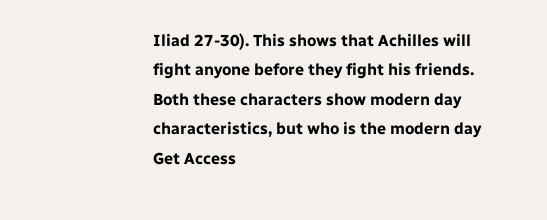Iliad 27-30). This shows that Achilles will fight anyone before they fight his friends. Both these characters show modern day characteristics, but who is the modern day
Get Access